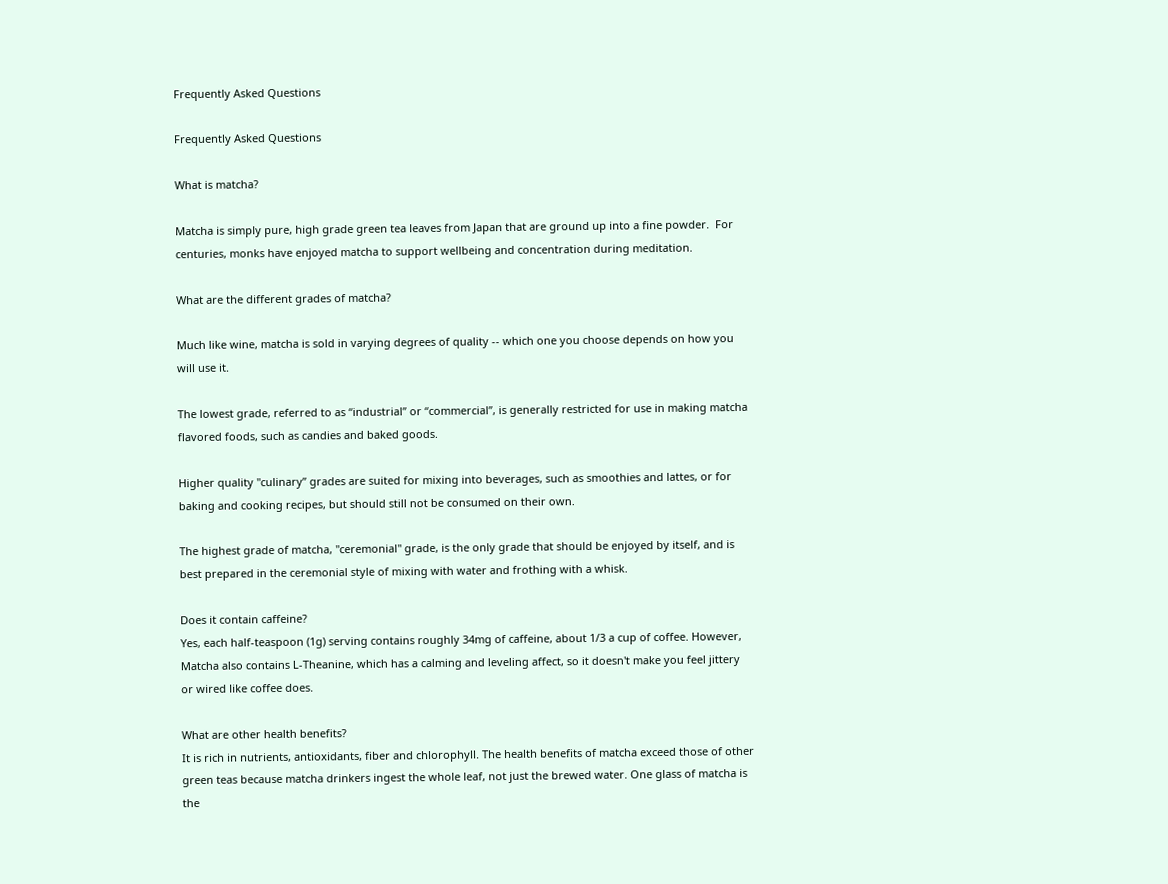Frequently Asked Questions

Frequently Asked Questions

What is matcha?

Matcha is simply pure, high grade green tea leaves from Japan that are ground up into a fine powder.  For centuries, monks have enjoyed matcha to support wellbeing and concentration during meditation.

What are the different grades of matcha?

Much like wine, matcha is sold in varying degrees of quality -- which one you choose depends on how you will use it.

The lowest grade, referred to as “industrial” or “commercial”, is generally restricted for use in making matcha flavored foods, such as candies and baked goods.

Higher quality "culinary” grades are suited for mixing into beverages, such as smoothies and lattes, or for baking and cooking recipes, but should still not be consumed on their own.

The highest grade of matcha, "ceremonial" grade, is the only grade that should be enjoyed by itself, and is best prepared in the ceremonial style of mixing with water and frothing with a whisk.

Does it contain caffeine?
Yes, each half-teaspoon (1g) serving contains roughly 34mg of caffeine, about 1/3 a cup of coffee. However, Matcha also contains L-Theanine, which has a calming and leveling affect, so it doesn't make you feel jittery or wired like coffee does.

What are other health benefits?
It is rich in nutrients, antioxidants, fiber and chlorophyll. The health benefits of matcha exceed those of other green teas because matcha drinkers ingest the whole leaf, not just the brewed water. One glass of matcha is the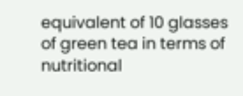equivalent of 10 glasses of green tea in terms of nutritional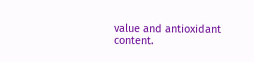value and antioxidant content.